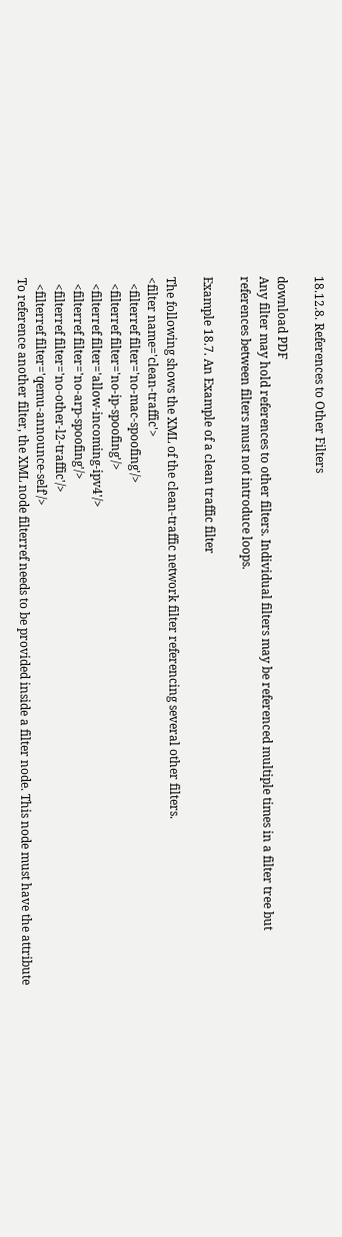18.12.8. References to Other Filters

download PDF
Any filter may hold references to other filters. Individual filters may be referenced multiple times in a filter tree but references between filters must not introduce loops.

Example 18.7. An Example of a clean traffic filter

The following shows the XML of the clean-traffic network filter referencing several other filters.
<filter name='clean-traffic'>
  <filterref filter='no-mac-spoofing'/>
  <filterref filter='no-ip-spoofing'/>
  <filterref filter='allow-incoming-ipv4'/>
  <filterref filter='no-arp-spoofing'/>
  <filterref filter='no-other-l2-traffic'/>
  <filterref filter='qemu-announce-self'/>
To reference another filter, the XML node filterref needs to be provided inside a filter node. This node must have the attribute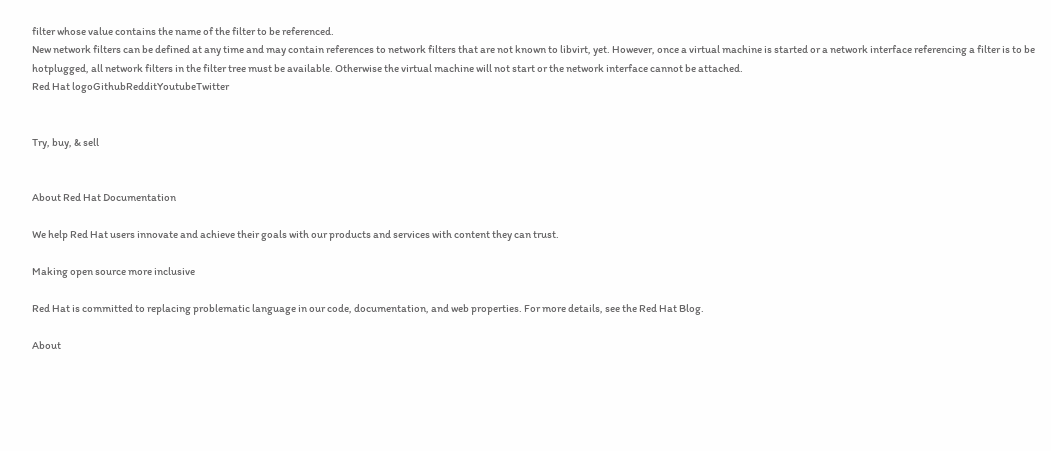filter whose value contains the name of the filter to be referenced.
New network filters can be defined at any time and may contain references to network filters that are not known to libvirt, yet. However, once a virtual machine is started or a network interface referencing a filter is to be hotplugged, all network filters in the filter tree must be available. Otherwise the virtual machine will not start or the network interface cannot be attached.
Red Hat logoGithubRedditYoutubeTwitter


Try, buy, & sell


About Red Hat Documentation

We help Red Hat users innovate and achieve their goals with our products and services with content they can trust.

Making open source more inclusive

Red Hat is committed to replacing problematic language in our code, documentation, and web properties. For more details, see the Red Hat Blog.

About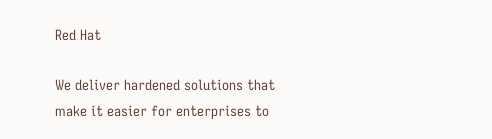Red Hat

We deliver hardened solutions that make it easier for enterprises to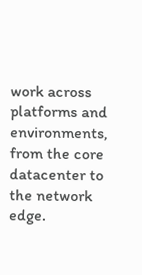work across platforms and environments, from the core datacenter to the network edge.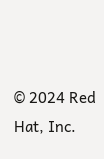© 2024 Red Hat, Inc.